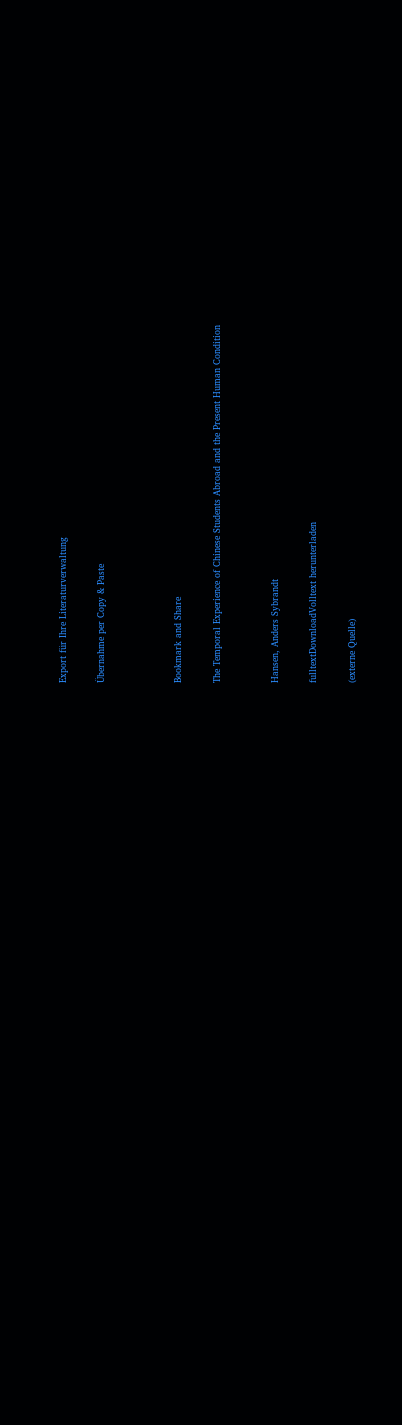Export für Ihre Literaturverwaltung

Übernahme per Copy & Paste



Bookmark and Share

The Temporal Experience of Chinese Students Abroad and the Present Human Condition


Hansen, Anders Sybrandt

fulltextDownloadVolltext herunterladen

(externe Quelle)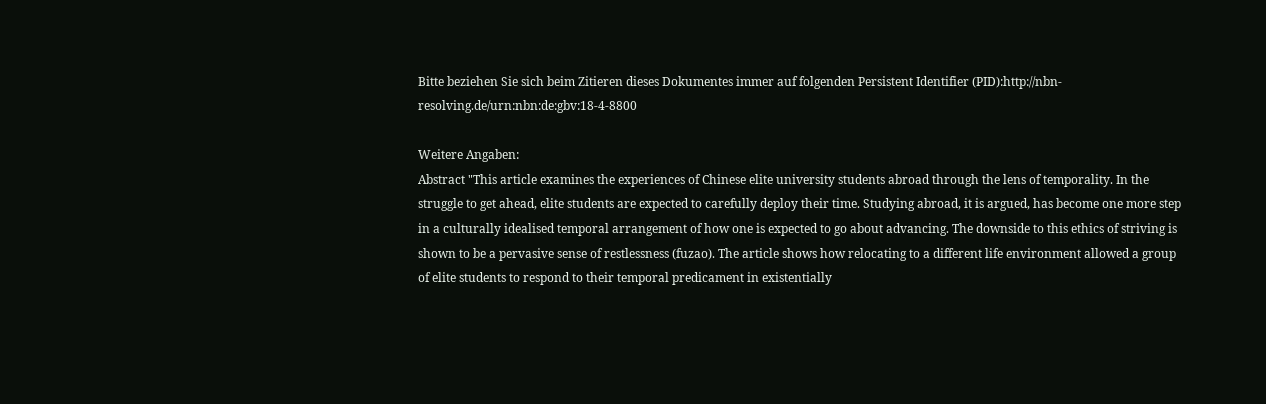Bitte beziehen Sie sich beim Zitieren dieses Dokumentes immer auf folgenden Persistent Identifier (PID):http://nbn-resolving.de/urn:nbn:de:gbv:18-4-8800

Weitere Angaben:
Abstract "This article examines the experiences of Chinese elite university students abroad through the lens of temporality. In the struggle to get ahead, elite students are expected to carefully deploy their time. Studying abroad, it is argued, has become one more step in a culturally idealised temporal arrangement of how one is expected to go about advancing. The downside to this ethics of striving is shown to be a pervasive sense of restlessness (fuzao). The article shows how relocating to a different life environment allowed a group of elite students to respond to their temporal predicament in existentially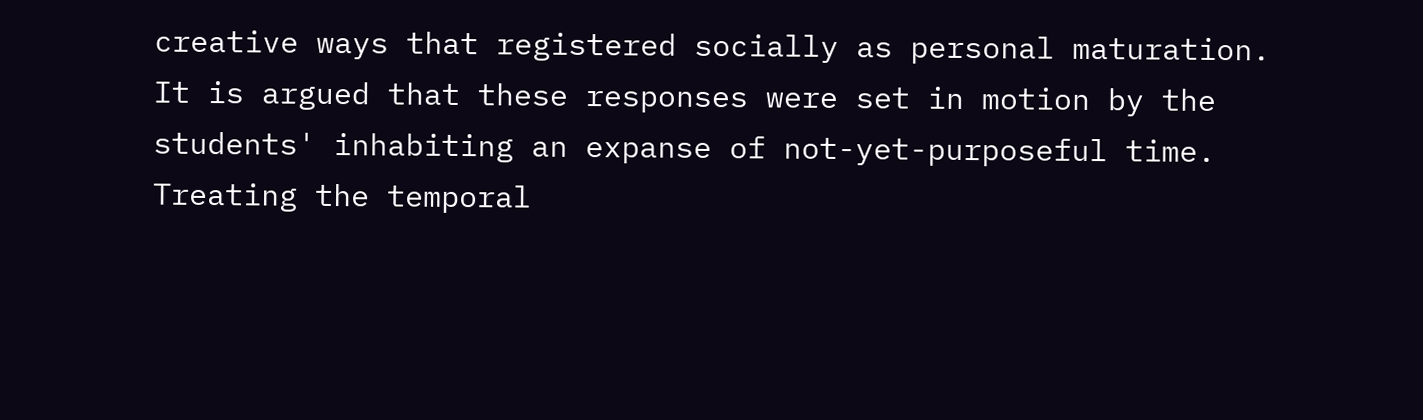creative ways that registered socially as personal maturation. It is argued that these responses were set in motion by the students' inhabiting an expanse of not-yet-purposeful time. Treating the temporal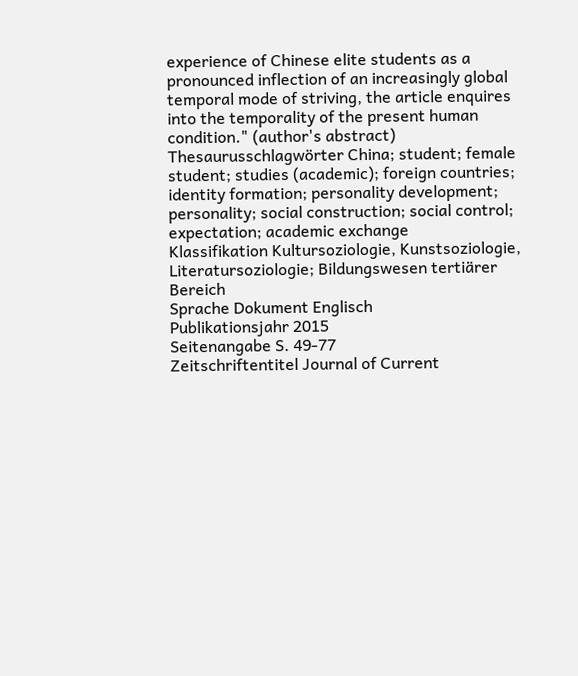experience of Chinese elite students as a pronounced inflection of an increasingly global temporal mode of striving, the article enquires into the temporality of the present human condition." (author's abstract)
Thesaurusschlagwörter China; student; female student; studies (academic); foreign countries; identity formation; personality development; personality; social construction; social control; expectation; academic exchange
Klassifikation Kultursoziologie, Kunstsoziologie, Literatursoziologie; Bildungswesen tertiärer Bereich
Sprache Dokument Englisch
Publikationsjahr 2015
Seitenangabe S. 49-77
Zeitschriftentitel Journal of Current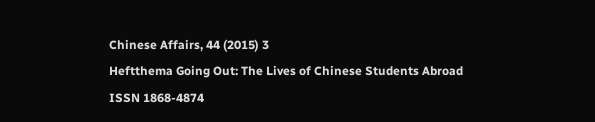Chinese Affairs, 44 (2015) 3
Heftthema Going Out: The Lives of Chinese Students Abroad
ISSN 1868-4874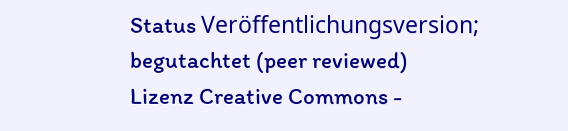Status Veröffentlichungsversion; begutachtet (peer reviewed)
Lizenz Creative Commons -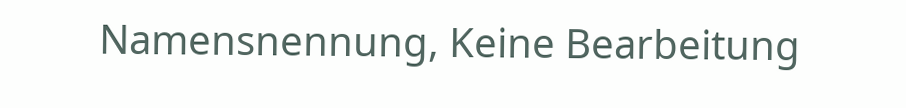Namensnennung, Keine Bearbeitung